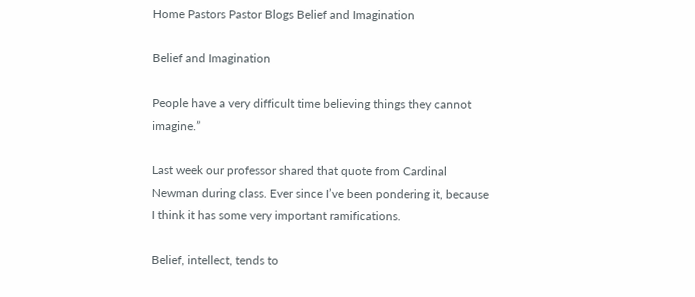Home Pastors Pastor Blogs Belief and Imagination

Belief and Imagination

People have a very difficult time believing things they cannot imagine.”

Last week our professor shared that quote from Cardinal Newman during class. Ever since I’ve been pondering it, because I think it has some very important ramifications.

Belief, intellect, tends to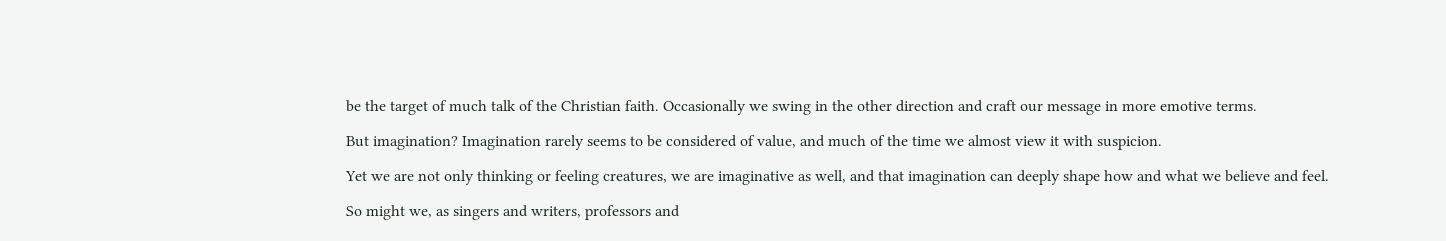be the target of much talk of the Christian faith. Occasionally we swing in the other direction and craft our message in more emotive terms.

But imagination? Imagination rarely seems to be considered of value, and much of the time we almost view it with suspicion.

Yet we are not only thinking or feeling creatures, we are imaginative as well, and that imagination can deeply shape how and what we believe and feel.

So might we, as singers and writers, professors and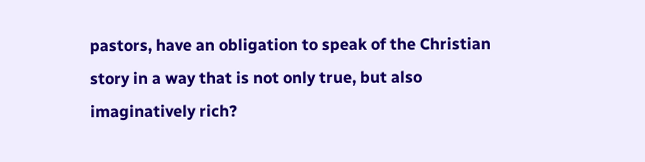pastors, have an obligation to speak of the Christian story in a way that is not only true, but also imaginatively rich?